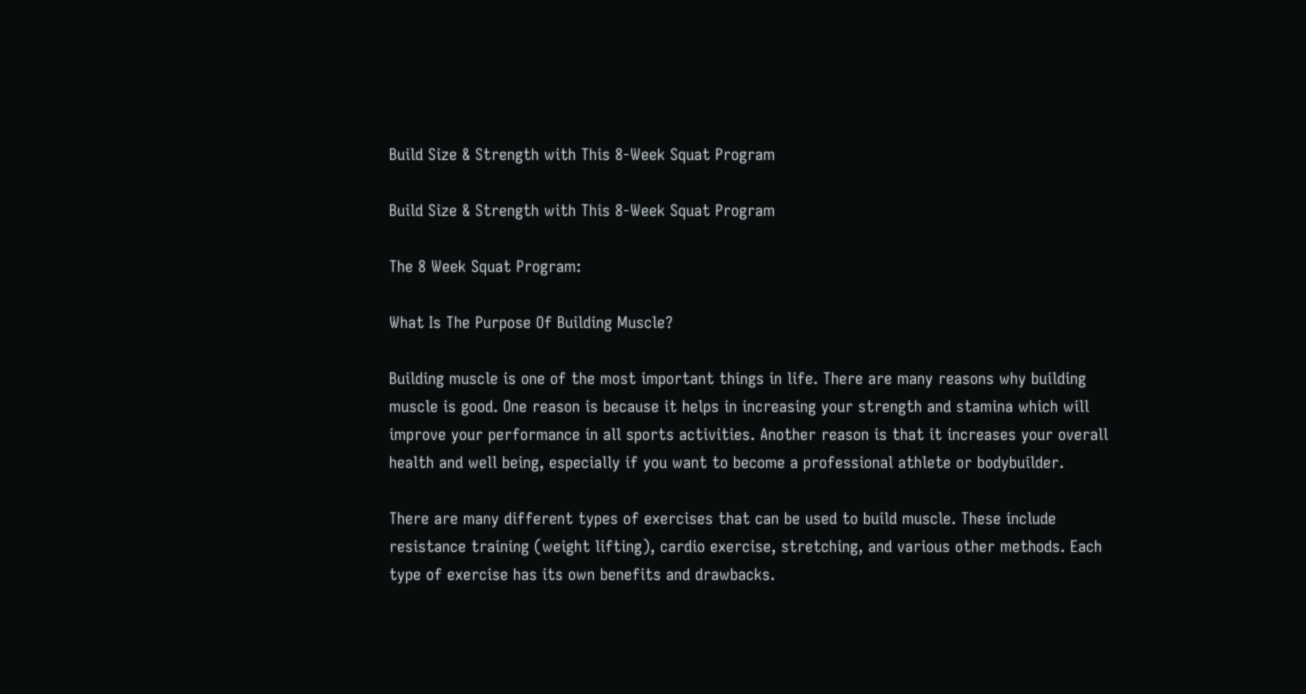Build Size & Strength with This 8-Week Squat Program

Build Size & Strength with This 8-Week Squat Program

The 8 Week Squat Program:

What Is The Purpose Of Building Muscle?

Building muscle is one of the most important things in life. There are many reasons why building muscle is good. One reason is because it helps in increasing your strength and stamina which will improve your performance in all sports activities. Another reason is that it increases your overall health and well being, especially if you want to become a professional athlete or bodybuilder.

There are many different types of exercises that can be used to build muscle. These include resistance training (weight lifting), cardio exercise, stretching, and various other methods. Each type of exercise has its own benefits and drawbacks.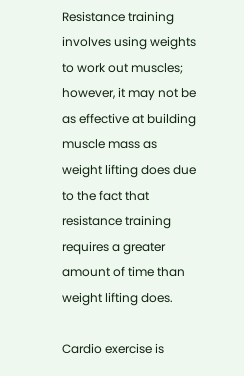Resistance training involves using weights to work out muscles; however, it may not be as effective at building muscle mass as weight lifting does due to the fact that resistance training requires a greater amount of time than weight lifting does.

Cardio exercise is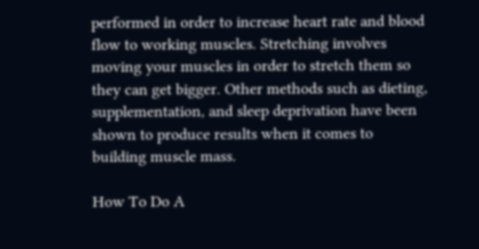performed in order to increase heart rate and blood flow to working muscles. Stretching involves moving your muscles in order to stretch them so they can get bigger. Other methods such as dieting, supplementation, and sleep deprivation have been shown to produce results when it comes to building muscle mass.

How To Do A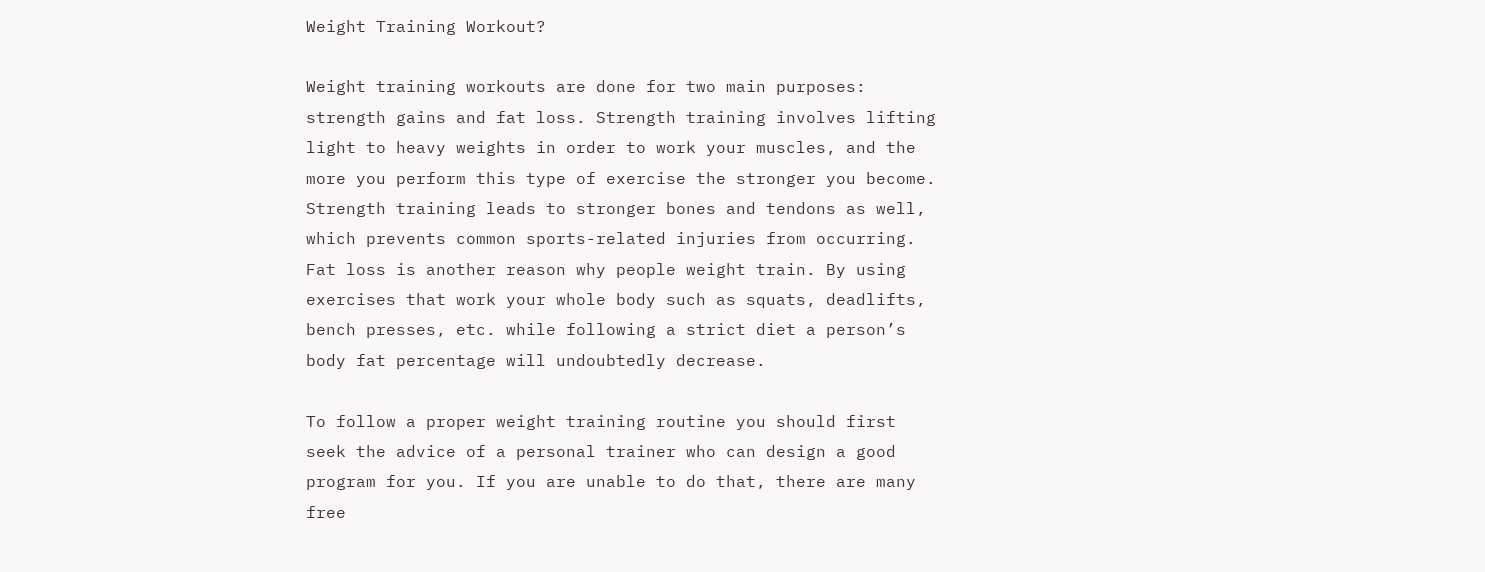Weight Training Workout?

Weight training workouts are done for two main purposes: strength gains and fat loss. Strength training involves lifting light to heavy weights in order to work your muscles, and the more you perform this type of exercise the stronger you become. Strength training leads to stronger bones and tendons as well, which prevents common sports-related injuries from occurring. Fat loss is another reason why people weight train. By using exercises that work your whole body such as squats, deadlifts, bench presses, etc. while following a strict diet a person’s body fat percentage will undoubtedly decrease.

To follow a proper weight training routine you should first seek the advice of a personal trainer who can design a good program for you. If you are unable to do that, there are many free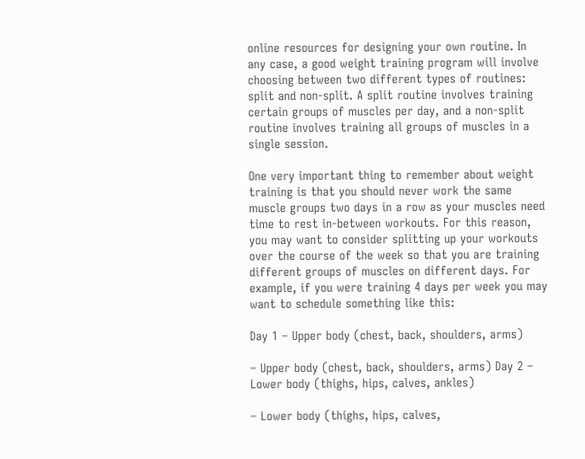online resources for designing your own routine. In any case, a good weight training program will involve choosing between two different types of routines: split and non-split. A split routine involves training certain groups of muscles per day, and a non-split routine involves training all groups of muscles in a single session.

One very important thing to remember about weight training is that you should never work the same muscle groups two days in a row as your muscles need time to rest in-between workouts. For this reason, you may want to consider splitting up your workouts over the course of the week so that you are training different groups of muscles on different days. For example, if you were training 4 days per week you may want to schedule something like this:

Day 1 – Upper body (chest, back, shoulders, arms)

– Upper body (chest, back, shoulders, arms) Day 2 – Lower body (thighs, hips, calves, ankles)

– Lower body (thighs, hips, calves,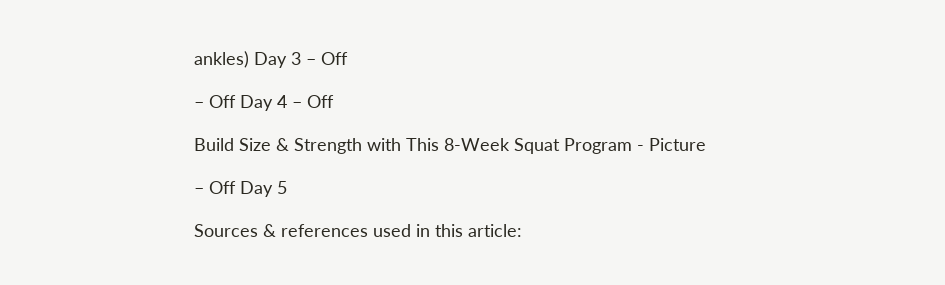ankles) Day 3 – Off

– Off Day 4 – Off

Build Size & Strength with This 8-Week Squat Program - Picture

– Off Day 5

Sources & references used in this article: